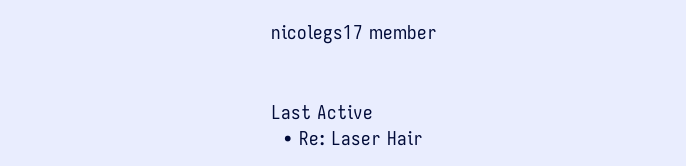nicolegs17 member


Last Active
  • Re: Laser Hair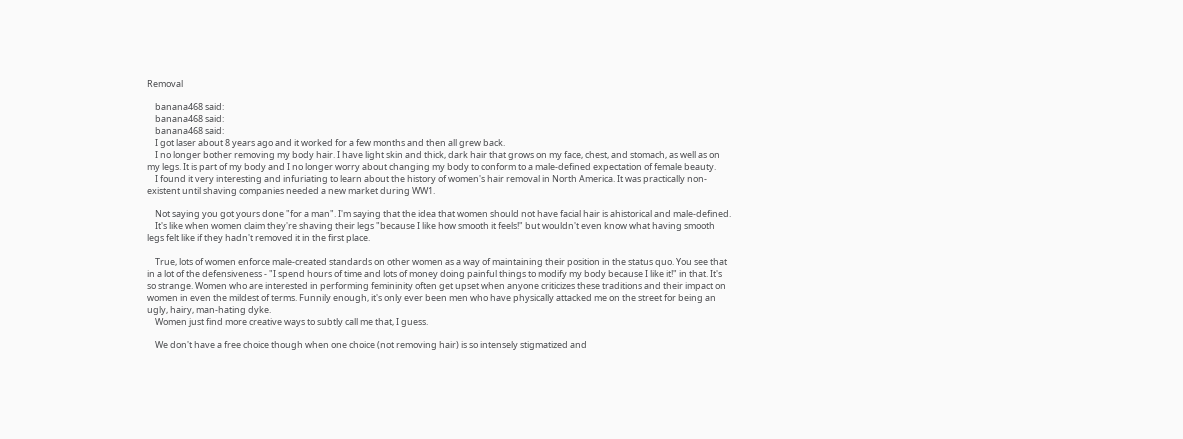Removal

    banana468 said:
    banana468 said:
    banana468 said:
    I got laser about 8 years ago and it worked for a few months and then all grew back.
    I no longer bother removing my body hair. I have light skin and thick, dark hair that grows on my face, chest, and stomach, as well as on my legs. It is part of my body and I no longer worry about changing my body to conform to a male-defined expectation of female beauty.
    I found it very interesting and infuriating to learn about the history of women's hair removal in North America. It was practically non-existent until shaving companies needed a new market during WW1.

    Not saying you got yours done "for a man". I'm saying that the idea that women should not have facial hair is ahistorical and male-defined.
    It's like when women claim they're shaving their legs "because I like how smooth it feels!" but wouldn't even know what having smooth legs felt like if they hadn't removed it in the first place.

    True, lots of women enforce male-created standards on other women as a way of maintaining their position in the status quo. You see that in a lot of the defensiveness - "I spend hours of time and lots of money doing painful things to modify my body because I like it!" in that. It's so strange. Women who are interested in performing femininity often get upset when anyone criticizes these traditions and their impact on women in even the mildest of terms. Funnily enough, it's only ever been men who have physically attacked me on the street for being an ugly, hairy, man-hating dyke.
    Women just find more creative ways to subtly call me that, I guess.

    We don't have a free choice though when one choice (not removing hair) is so intensely stigmatized and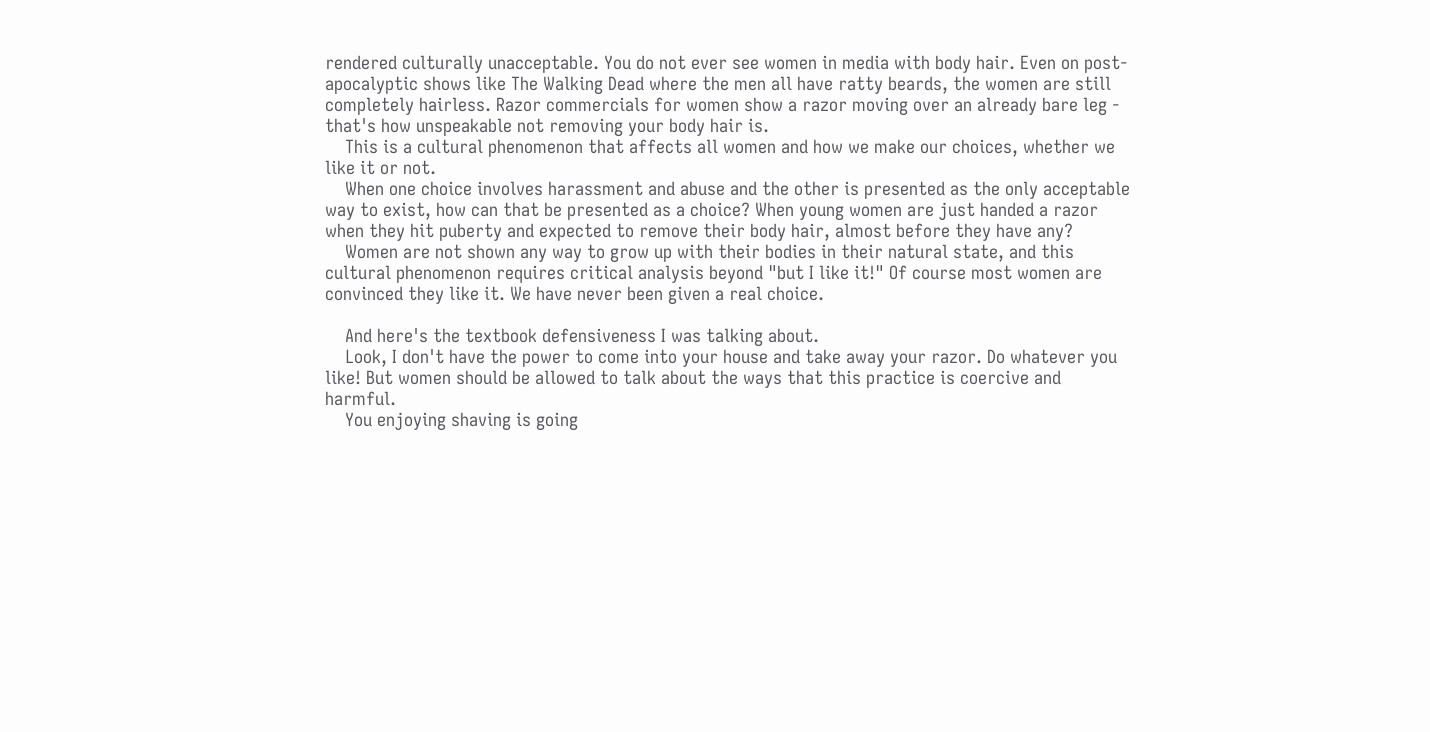rendered culturally unacceptable. You do not ever see women in media with body hair. Even on post-apocalyptic shows like The Walking Dead where the men all have ratty beards, the women are still completely hairless. Razor commercials for women show a razor moving over an already bare leg - that's how unspeakable not removing your body hair is.
    This is a cultural phenomenon that affects all women and how we make our choices, whether we like it or not.
    When one choice involves harassment and abuse and the other is presented as the only acceptable way to exist, how can that be presented as a choice? When young women are just handed a razor when they hit puberty and expected to remove their body hair, almost before they have any?
    Women are not shown any way to grow up with their bodies in their natural state, and this cultural phenomenon requires critical analysis beyond "but I like it!" Of course most women are convinced they like it. We have never been given a real choice.

    And here's the textbook defensiveness I was talking about.
    Look, I don't have the power to come into your house and take away your razor. Do whatever you like! But women should be allowed to talk about the ways that this practice is coercive and harmful.
    You enjoying shaving is going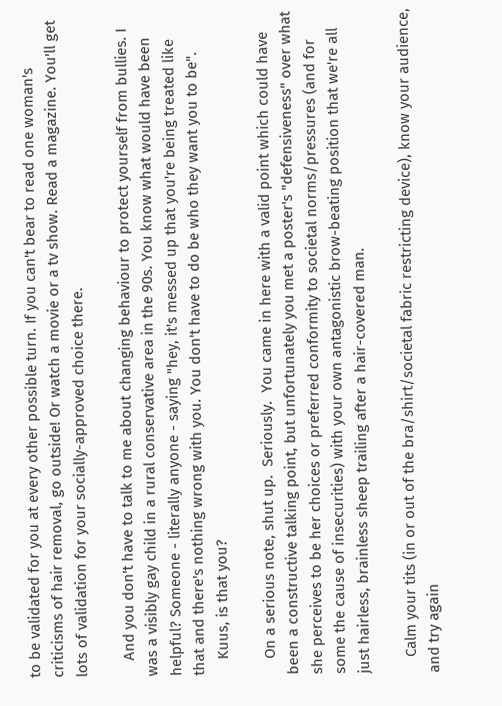to be validated for you at every other possible turn. If you can't bear to read one woman's criticisms of hair removal, go outside! Or watch a movie or a tv show. Read a magazine. You'll get lots of validation for your socially-approved choice there.

    And you don't have to talk to me about changing behaviour to protect yourself from bullies. I was a visibly gay child in a rural conservative area in the 90s. You know what would have been helpful? Someone - literally anyone - saying "hey, it's messed up that you're being treated like that and there's nothing wrong with you. You don't have to do be who they want you to be".
    Kuus, is that you?

    On a serious note, shut up.  Seriously.  You came in here with a valid point which could have been a constructive talking point, but unfortunately you met a poster's "defensiveness" over what she perceives to be her choices or preferred conformity to societal norms/pressures (and for some the cause of insecurities) with your own antagonistic brow-beating position that we're all just hairless, brainless sheep trailing after a hair-covered man.

    Calm your tits (in or out of the bra/shirt/societal fabric restricting device), know your audience, and try again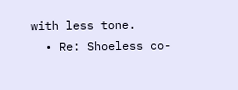with less tone.
  • Re: Shoeless co-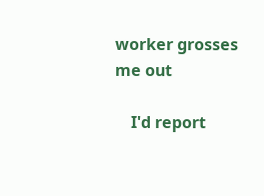worker grosses me out

    I'd report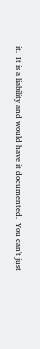it.  It is a liability and would have it documented.  You can't just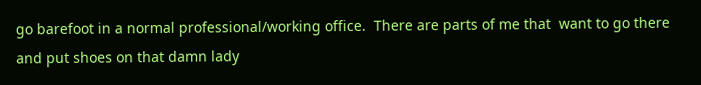go barefoot in a normal professional/working office.  There are parts of me that  want to go there and put shoes on that damn lady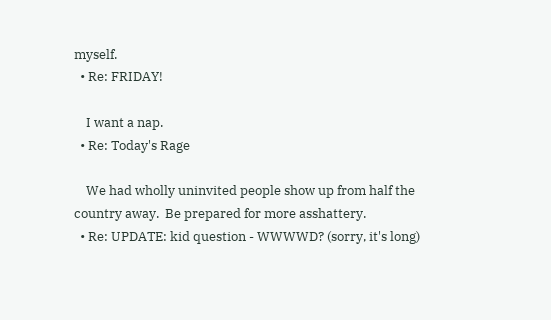myself.
  • Re: FRIDAY!

    I want a nap.
  • Re: Today's Rage

    We had wholly uninvited people show up from half the country away.  Be prepared for more asshattery.
  • Re: UPDATE: kid question - WWWWD? (sorry, it's long)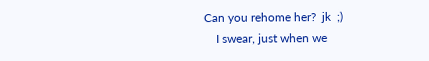Can you rehome her?  jk  ;)
    I swear, just when we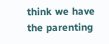think we have the parenting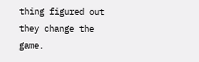thing figured out they change the game.